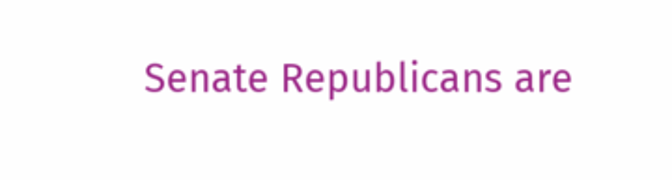Senate Republicans are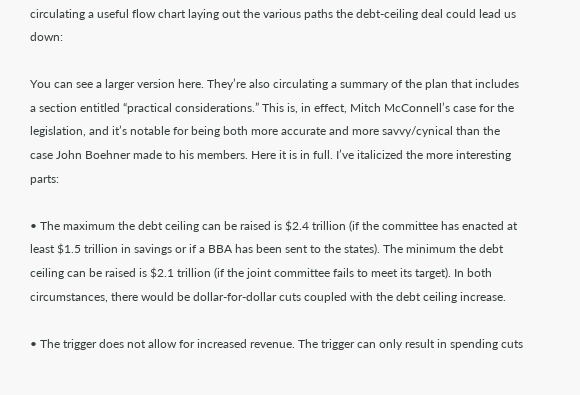circulating a useful flow chart laying out the various paths the debt-ceiling deal could lead us down:

You can see a larger version here. They’re also circulating a summary of the plan that includes a section entitled “practical considerations.” This is, in effect, Mitch McConnell’s case for the legislation, and it’s notable for being both more accurate and more savvy/cynical than the case John Boehner made to his members. Here it is in full. I’ve italicized the more interesting parts:

• The maximum the debt ceiling can be raised is $2.4 trillion (if the committee has enacted at least $1.5 trillion in savings or if a BBA has been sent to the states). The minimum the debt ceiling can be raised is $2.1 trillion (if the joint committee fails to meet its target). In both circumstances, there would be dollar-for-dollar cuts coupled with the debt ceiling increase.

• The trigger does not allow for increased revenue. The trigger can only result in spending cuts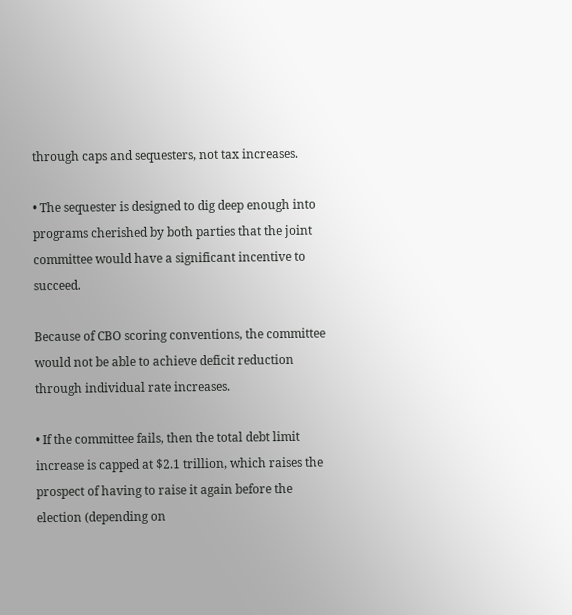through caps and sequesters, not tax increases.

• The sequester is designed to dig deep enough into programs cherished by both parties that the joint committee would have a significant incentive to succeed.

Because of CBO scoring conventions, the committee would not be able to achieve deficit reduction through individual rate increases.

• If the committee fails, then the total debt limit increase is capped at $2.1 trillion, which raises the prospect of having to raise it again before the election (depending on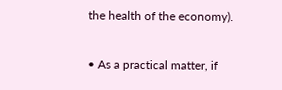the health of the economy).

• As a practical matter, if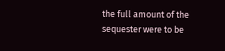the full amount of the sequester were to be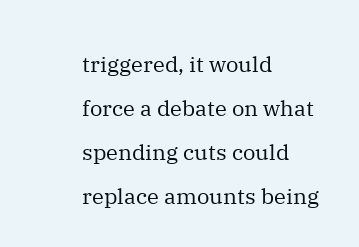triggered, it would force a debate on what spending cuts could replace amounts being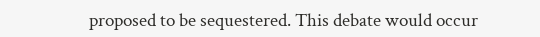proposed to be sequestered. This debate would occur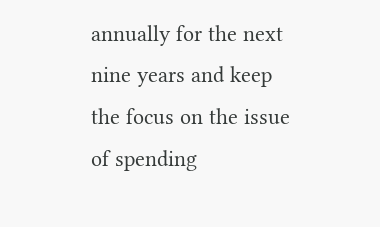annually for the next nine years and keep the focus on the issue of spending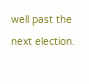well past the next election.